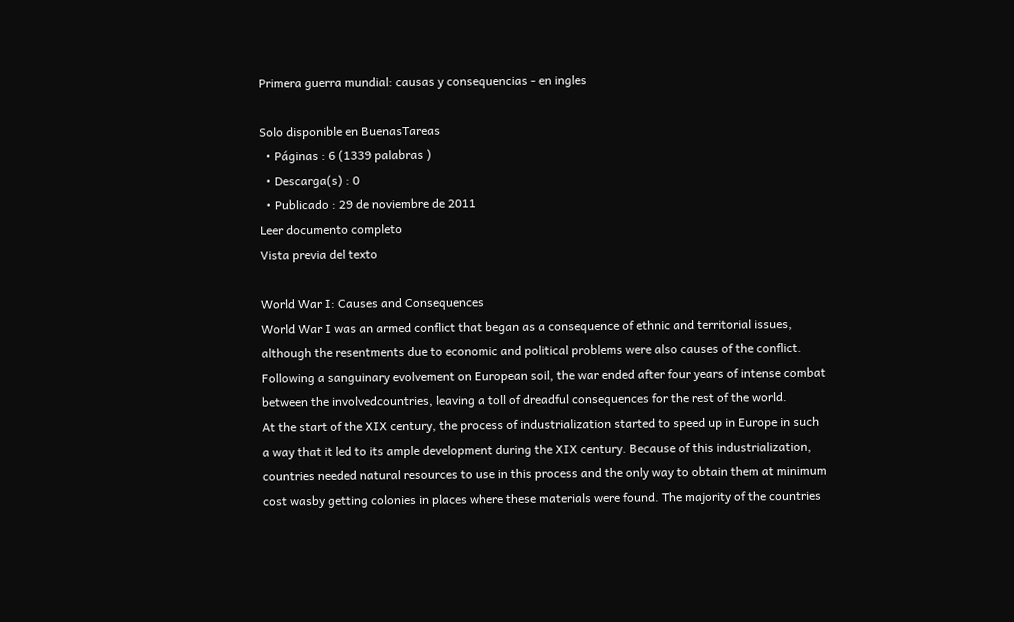Primera guerra mundial: causas y consequencias - en ingles

Solo disponible en BuenasTareas
  • Páginas : 6 (1339 palabras )
  • Descarga(s) : 0
  • Publicado : 29 de noviembre de 2011
Leer documento completo
Vista previa del texto

World War I: Causes and Consequences
World War I was an armed conflict that began as a consequence of ethnic and territorial issues, although the resentments due to economic and political problems were also causes of the conflict. Following a sanguinary evolvement on European soil, the war ended after four years of intense combat between the involvedcountries, leaving a toll of dreadful consequences for the rest of the world.
At the start of the XIX century, the process of industrialization started to speed up in Europe in such a way that it led to its ample development during the XIX century. Because of this industrialization, countries needed natural resources to use in this process and the only way to obtain them at minimum cost wasby getting colonies in places where these materials were found. The majority of the countries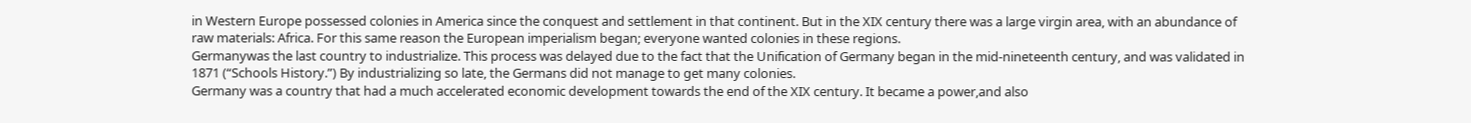in Western Europe possessed colonies in America since the conquest and settlement in that continent. But in the XIX century there was a large virgin area, with an abundance of raw materials: Africa. For this same reason the European imperialism began; everyone wanted colonies in these regions.
Germanywas the last country to industrialize. This process was delayed due to the fact that the Unification of Germany began in the mid-nineteenth century, and was validated in 1871 (“Schools History.”) By industrializing so late, the Germans did not manage to get many colonies.
Germany was a country that had a much accelerated economic development towards the end of the XIX century. It became a power,and also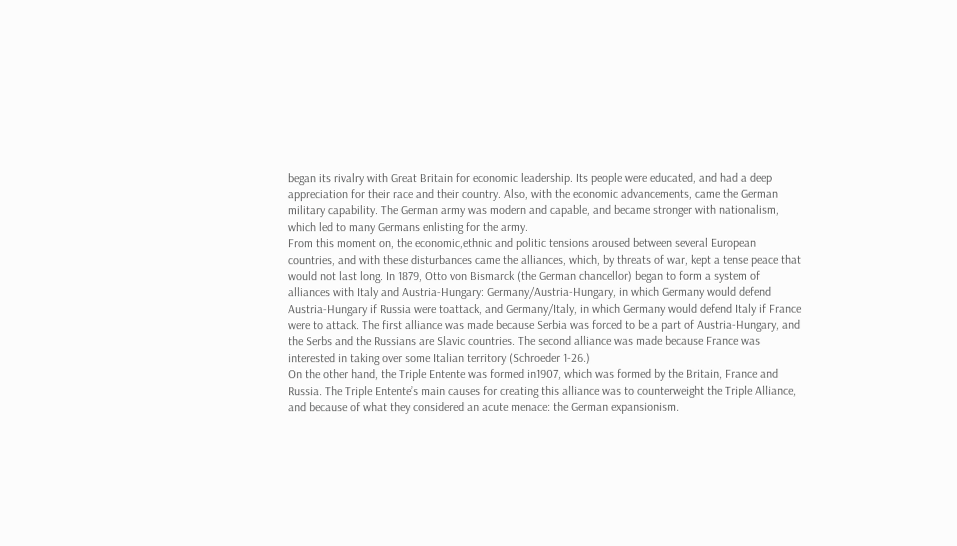began its rivalry with Great Britain for economic leadership. Its people were educated, and had a deep appreciation for their race and their country. Also, with the economic advancements, came the German military capability. The German army was modern and capable, and became stronger with nationalism, which led to many Germans enlisting for the army.
From this moment on, the economic,ethnic and politic tensions aroused between several European countries, and with these disturbances came the alliances, which, by threats of war, kept a tense peace that would not last long. In 1879, Otto von Bismarck (the German chancellor) began to form a system of alliances with Italy and Austria-Hungary: Germany/Austria-Hungary, in which Germany would defend Austria-Hungary if Russia were toattack, and Germany/Italy, in which Germany would defend Italy if France were to attack. The first alliance was made because Serbia was forced to be a part of Austria-Hungary, and the Serbs and the Russians are Slavic countries. The second alliance was made because France was interested in taking over some Italian territory (Schroeder 1-26.)
On the other hand, the Triple Entente was formed in1907, which was formed by the Britain, France and Russia. The Triple Entente’s main causes for creating this alliance was to counterweight the Triple Alliance, and because of what they considered an acute menace: the German expansionism.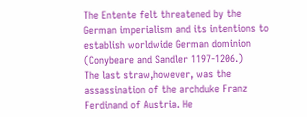The Entente felt threatened by the German imperialism and its intentions to establish worldwide German dominion (Conybeare and Sandler 1197-1206.)
The last straw,however, was the assassination of the archduke Franz Ferdinand of Austria. He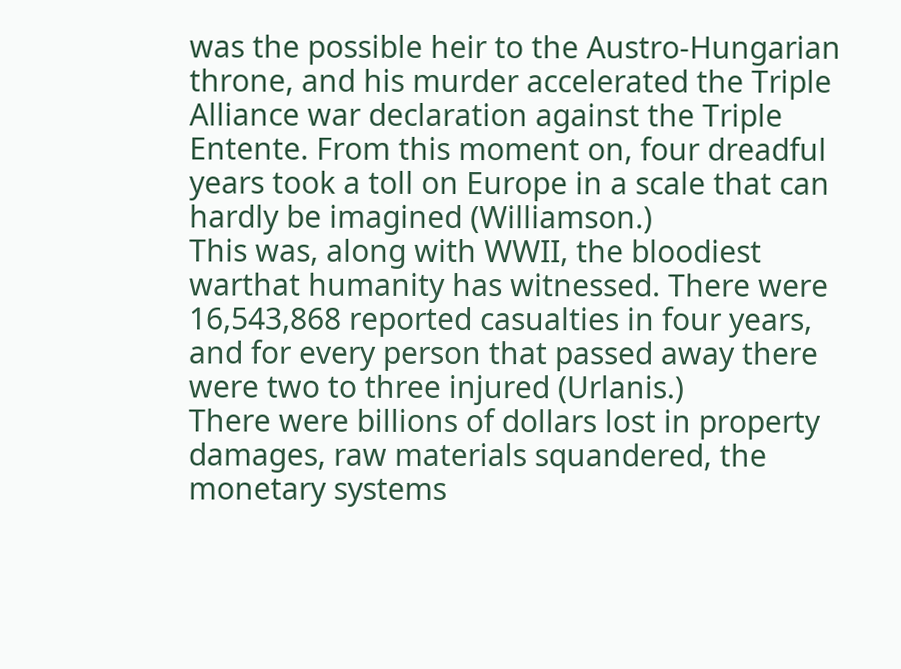was the possible heir to the Austro-Hungarian throne, and his murder accelerated the Triple Alliance war declaration against the Triple Entente. From this moment on, four dreadful years took a toll on Europe in a scale that can hardly be imagined (Williamson.)
This was, along with WWII, the bloodiest warthat humanity has witnessed. There were 16,543,868 reported casualties in four years, and for every person that passed away there were two to three injured (Urlanis.)
There were billions of dollars lost in property damages, raw materials squandered, the monetary systems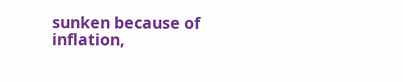sunken because of inflation,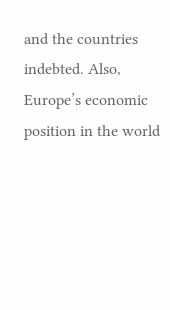and the countries indebted. Also, Europe’s economic position in the world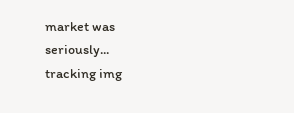market was seriously...
tracking img